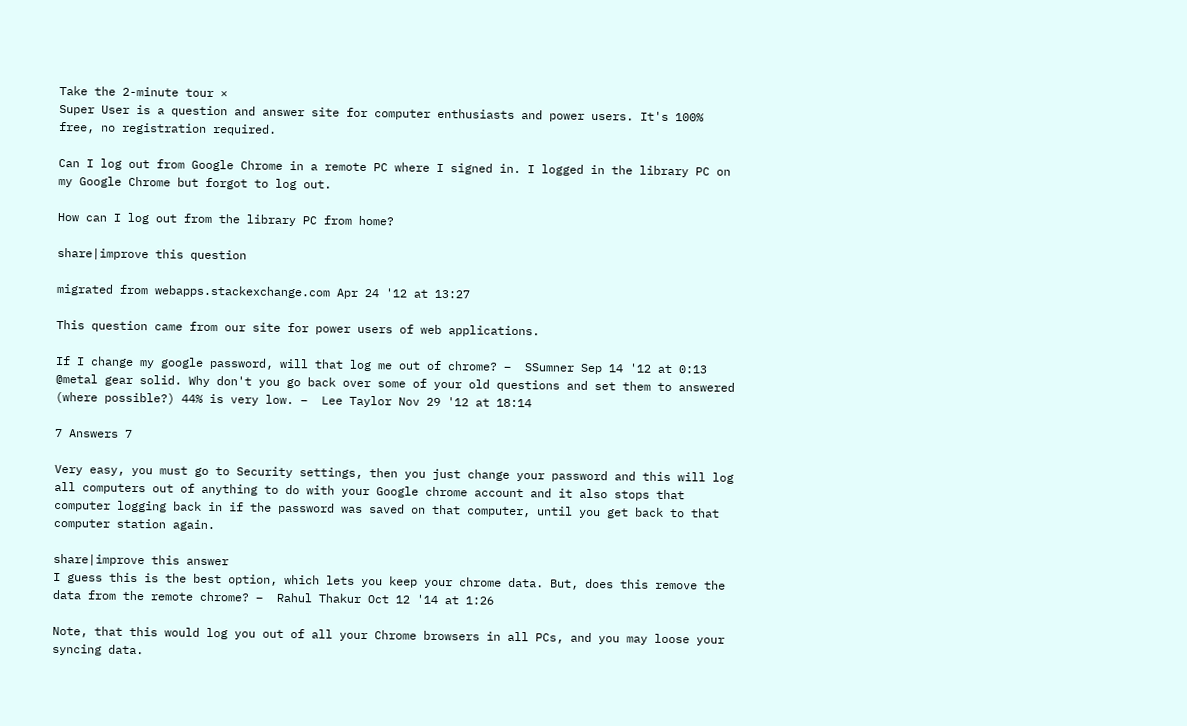Take the 2-minute tour ×
Super User is a question and answer site for computer enthusiasts and power users. It's 100% free, no registration required.

Can I log out from Google Chrome in a remote PC where I signed in. I logged in the library PC on my Google Chrome but forgot to log out.

How can I log out from the library PC from home?

share|improve this question

migrated from webapps.stackexchange.com Apr 24 '12 at 13:27

This question came from our site for power users of web applications.

If I change my google password, will that log me out of chrome? –  SSumner Sep 14 '12 at 0:13
@metal gear solid. Why don't you go back over some of your old questions and set them to answered (where possible?) 44% is very low. –  Lee Taylor Nov 29 '12 at 18:14

7 Answers 7

Very easy, you must go to Security settings, then you just change your password and this will log all computers out of anything to do with your Google chrome account and it also stops that computer logging back in if the password was saved on that computer, until you get back to that computer station again.

share|improve this answer
I guess this is the best option, which lets you keep your chrome data. But, does this remove the data from the remote chrome? –  Rahul Thakur Oct 12 '14 at 1:26

Note, that this would log you out of all your Chrome browsers in all PCs, and you may loose your syncing data.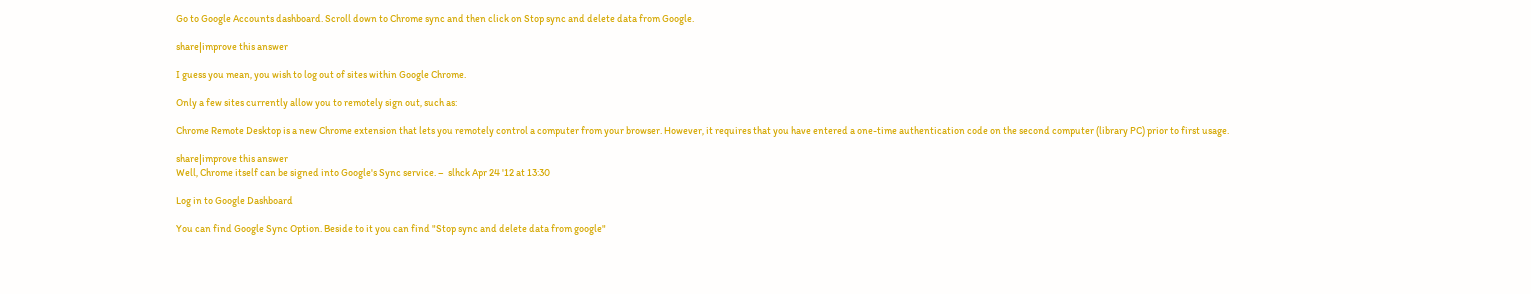Go to Google Accounts dashboard. Scroll down to Chrome sync and then click on Stop sync and delete data from Google.

share|improve this answer

I guess you mean, you wish to log out of sites within Google Chrome.

Only a few sites currently allow you to remotely sign out, such as:

Chrome Remote Desktop is a new Chrome extension that lets you remotely control a computer from your browser. However, it requires that you have entered a one-time authentication code on the second computer (library PC) prior to first usage.

share|improve this answer
Well, Chrome itself can be signed into Google's Sync service. –  slhck Apr 24 '12 at 13:30

Log in to Google Dashboard

You can find Google Sync Option. Beside to it you can find "Stop sync and delete data from google"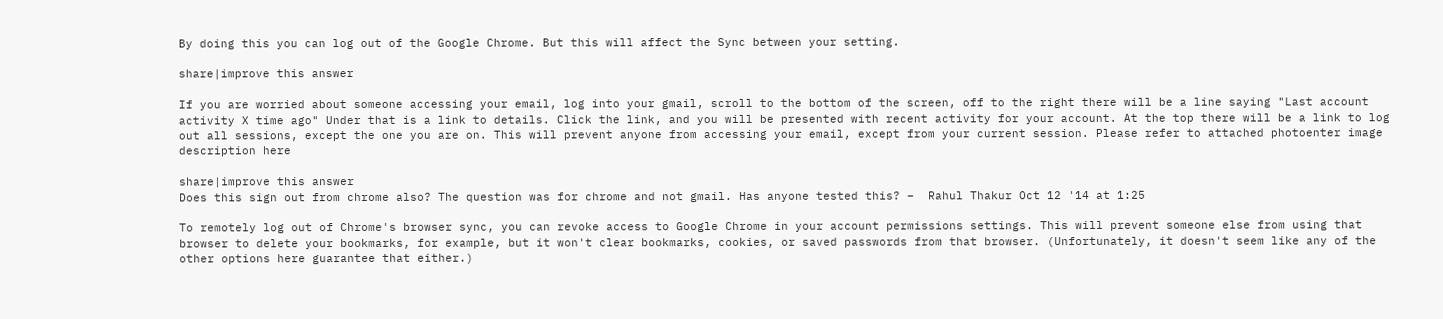By doing this you can log out of the Google Chrome. But this will affect the Sync between your setting.

share|improve this answer

If you are worried about someone accessing your email, log into your gmail, scroll to the bottom of the screen, off to the right there will be a line saying "Last account activity X time ago" Under that is a link to details. Click the link, and you will be presented with recent activity for your account. At the top there will be a link to log out all sessions, except the one you are on. This will prevent anyone from accessing your email, except from your current session. Please refer to attached photoenter image description here

share|improve this answer
Does this sign out from chrome also? The question was for chrome and not gmail. Has anyone tested this? –  Rahul Thakur Oct 12 '14 at 1:25

To remotely log out of Chrome's browser sync, you can revoke access to Google Chrome in your account permissions settings. This will prevent someone else from using that browser to delete your bookmarks, for example, but it won't clear bookmarks, cookies, or saved passwords from that browser. (Unfortunately, it doesn't seem like any of the other options here guarantee that either.)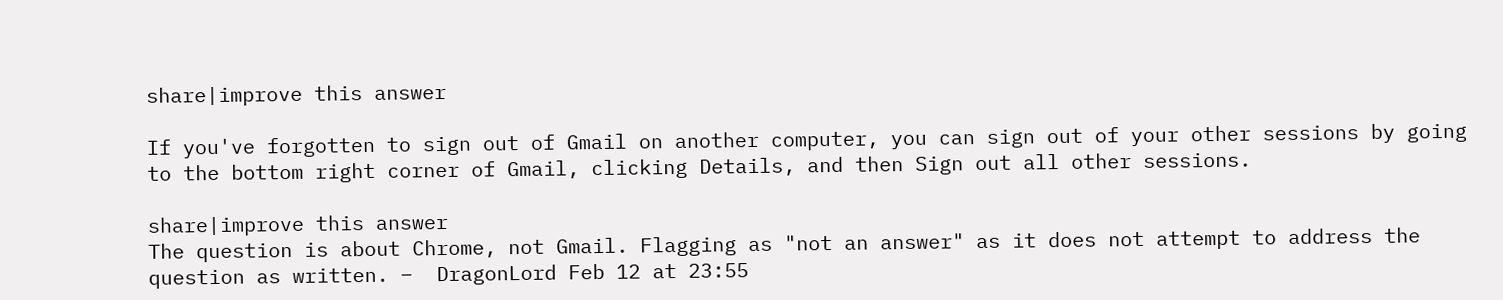share|improve this answer

If you've forgotten to sign out of Gmail on another computer, you can sign out of your other sessions by going to the bottom right corner of Gmail, clicking Details, and then Sign out all other sessions.

share|improve this answer
The question is about Chrome, not Gmail. Flagging as "not an answer" as it does not attempt to address the question as written. –  DragonLord Feb 12 at 23:55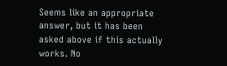Seems like an appropriate answer, but it has been asked above if this actually works. No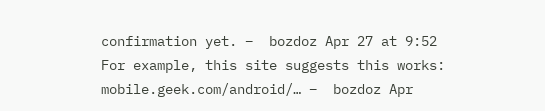confirmation yet. –  bozdoz Apr 27 at 9:52
For example, this site suggests this works: mobile.geek.com/android/… –  bozdoz Apr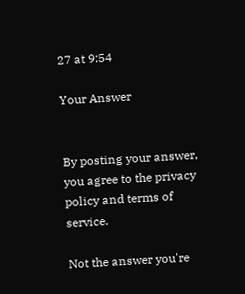27 at 9:54

Your Answer


By posting your answer, you agree to the privacy policy and terms of service.

Not the answer you're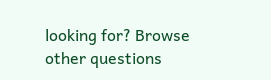looking for? Browse other questions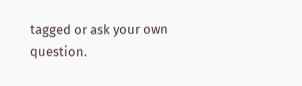tagged or ask your own question.